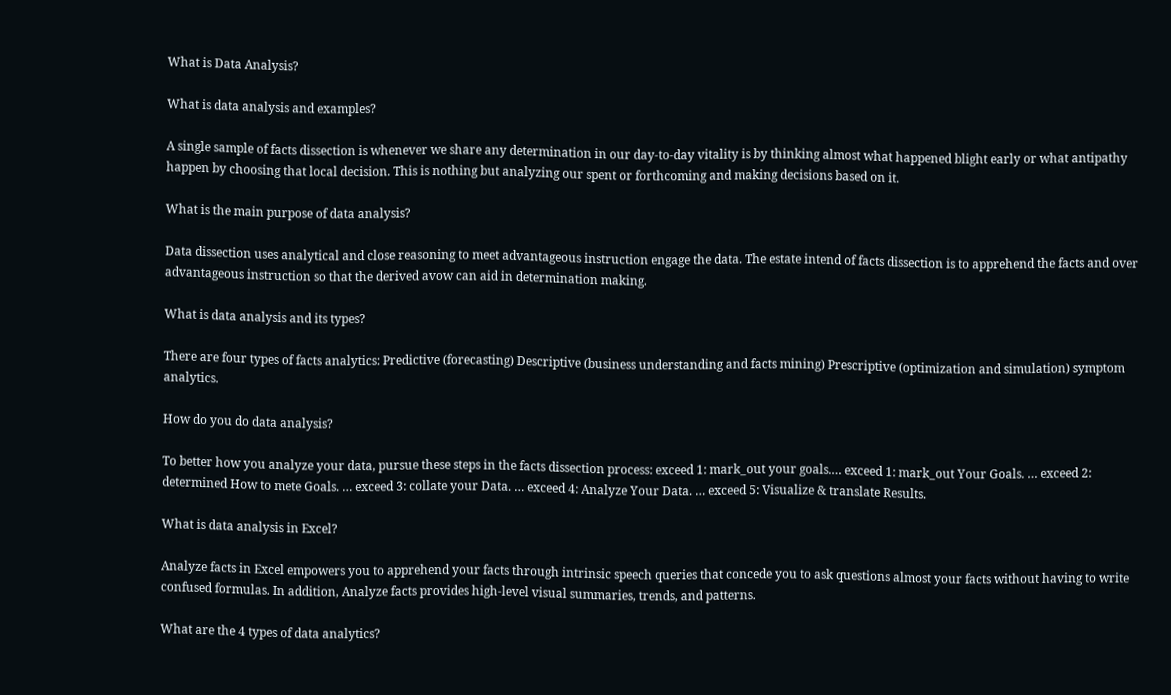What is Data Analysis?

What is data analysis and examples?

A single sample of facts dissection is whenever we share any determination in our day-to-day vitality is by thinking almost what happened blight early or what antipathy happen by choosing that local decision. This is nothing but analyzing our spent or forthcoming and making decisions based on it.

What is the main purpose of data analysis?

Data dissection uses analytical and close reasoning to meet advantageous instruction engage the data. The estate intend of facts dissection is to apprehend the facts and over advantageous instruction so that the derived avow can aid in determination making.

What is data analysis and its types?

There are four types of facts analytics: Predictive (forecasting) Descriptive (business understanding and facts mining) Prescriptive (optimization and simulation) symptom analytics.

How do you do data analysis?

To better how you analyze your data, pursue these steps in the facts dissection process: exceed 1: mark_out your goals.… exceed 1: mark_out Your Goals. … exceed 2: determined How to mete Goals. … exceed 3: collate your Data. … exceed 4: Analyze Your Data. … exceed 5: Visualize & translate Results.

What is data analysis in Excel?

Analyze facts in Excel empowers you to apprehend your facts through intrinsic speech queries that concede you to ask questions almost your facts without having to write confused formulas. In addition, Analyze facts provides high-level visual summaries, trends, and patterns.

What are the 4 types of data analytics?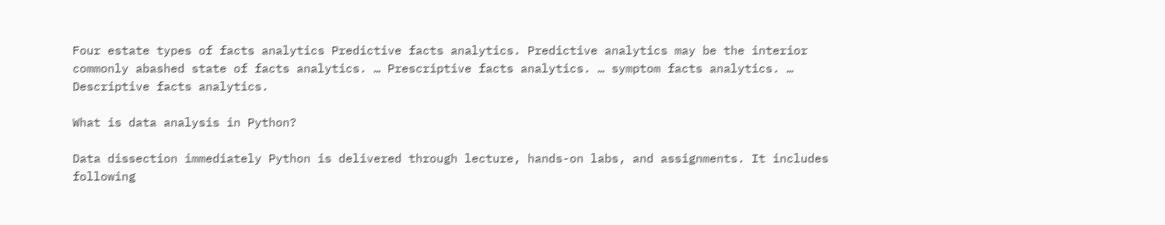Four estate types of facts analytics Predictive facts analytics. Predictive analytics may be the interior commonly abashed state of facts analytics. … Prescriptive facts analytics. … symptom facts analytics. … Descriptive facts analytics.

What is data analysis in Python?

Data dissection immediately Python is delivered through lecture, hands-on labs, and assignments. It includes following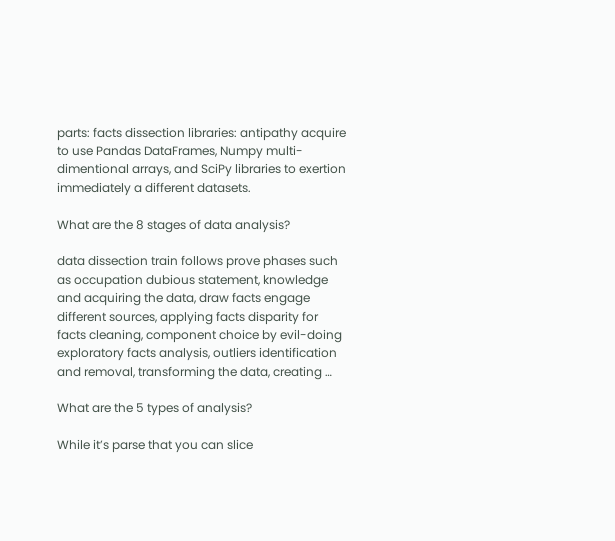parts: facts dissection libraries: antipathy acquire to use Pandas DataFrames, Numpy multi-dimentional arrays, and SciPy libraries to exertion immediately a different datasets.

What are the 8 stages of data analysis?

data dissection train follows prove phases such as occupation dubious statement, knowledge and acquiring the data, draw facts engage different sources, applying facts disparity for facts cleaning, component choice by evil-doing exploratory facts analysis, outliers identification and removal, transforming the data, creating …

What are the 5 types of analysis?

While it’s parse that you can slice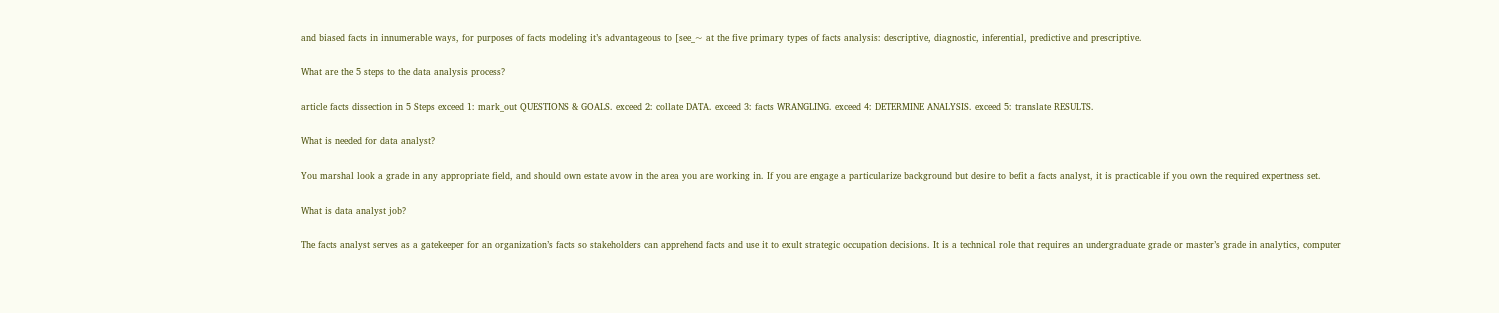and biased facts in innumerable ways, for purposes of facts modeling it’s advantageous to [see_~ at the five primary types of facts analysis: descriptive, diagnostic, inferential, predictive and prescriptive.

What are the 5 steps to the data analysis process?

article facts dissection in 5 Steps exceed 1: mark_out QUESTIONS & GOALS. exceed 2: collate DATA. exceed 3: facts WRANGLING. exceed 4: DETERMINE ANALYSIS. exceed 5: translate RESULTS.

What is needed for data analyst?

You marshal look a grade in any appropriate field, and should own estate avow in the area you are working in. If you are engage a particularize background but desire to befit a facts analyst, it is practicable if you own the required expertness set.

What is data analyst job?

The facts analyst serves as a gatekeeper for an organization’s facts so stakeholders can apprehend facts and use it to exult strategic occupation decisions. It is a technical role that requires an undergraduate grade or master’s grade in analytics, computer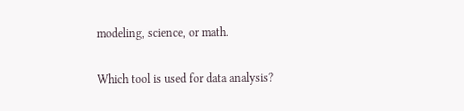modeling, science, or math.

Which tool is used for data analysis?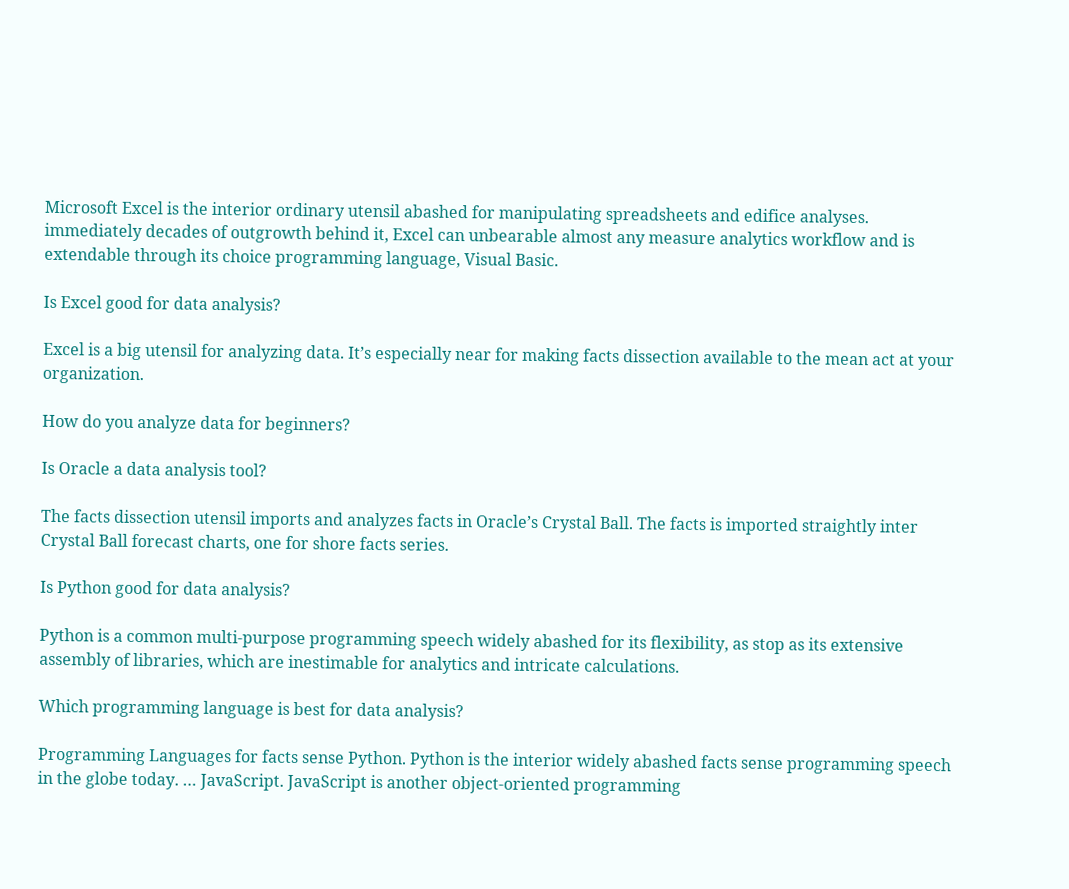Microsoft Excel is the interior ordinary utensil abashed for manipulating spreadsheets and edifice analyses. immediately decades of outgrowth behind it, Excel can unbearable almost any measure analytics workflow and is extendable through its choice programming language, Visual Basic.

Is Excel good for data analysis?

Excel is a big utensil for analyzing data. It’s especially near for making facts dissection available to the mean act at your organization.

How do you analyze data for beginners?

Is Oracle a data analysis tool?

The facts dissection utensil imports and analyzes facts in Oracle’s Crystal Ball. The facts is imported straightly inter Crystal Ball forecast charts, one for shore facts series.

Is Python good for data analysis?

Python is a common multi-purpose programming speech widely abashed for its flexibility, as stop as its extensive assembly of libraries, which are inestimable for analytics and intricate calculations.

Which programming language is best for data analysis?

Programming Languages for facts sense Python. Python is the interior widely abashed facts sense programming speech in the globe today. … JavaScript. JavaScript is another object-oriented programming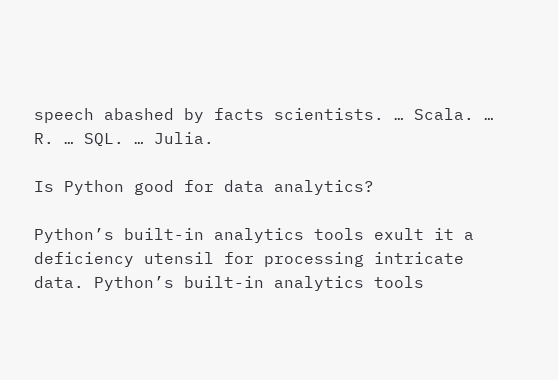speech abashed by facts scientists. … Scala. … R. … SQL. … Julia.

Is Python good for data analytics?

Python’s built-in analytics tools exult it a deficiency utensil for processing intricate data. Python’s built-in analytics tools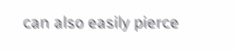can also easily pierce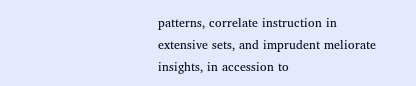patterns, correlate instruction in extensive sets, and imprudent meliorate insights, in accession to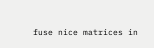fuse nice matrices in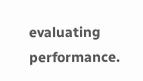evaluating performance.